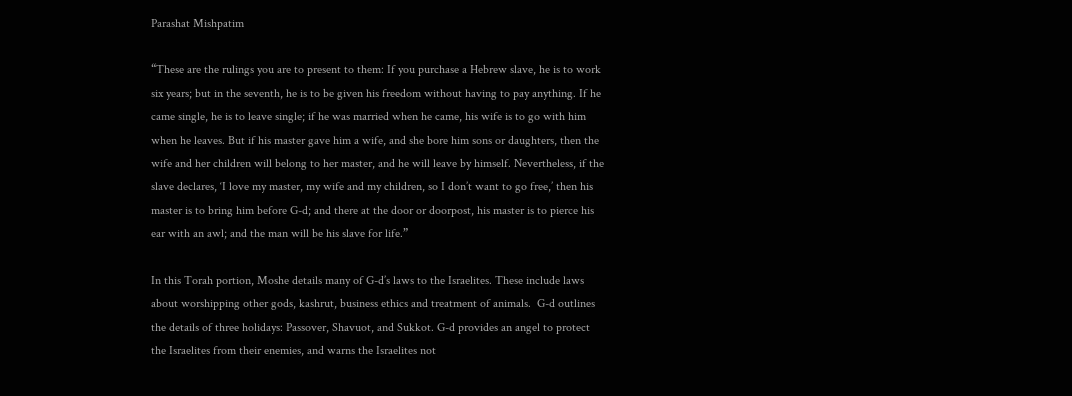Parashat Mishpatim

“These are the rulings you are to present to them: If you purchase a Hebrew slave, he is to work six years; but in the seventh, he is to be given his freedom without having to pay anything. If he came single, he is to leave single; if he was married when he came, his wife is to go with him when he leaves. But if his master gave him a wife, and she bore him sons or daughters, then the wife and her children will belong to her master, and he will leave by himself. Nevertheless, if the slave declares, ‘I love my master, my wife and my children, so I don’t want to go free,’ then his master is to bring him before G-d; and there at the door or doorpost, his master is to pierce his ear with an awl; and the man will be his slave for life.”

In this Torah portion, Moshe details many of G-d’s laws to the Israelites. These include laws about worshipping other gods, kashrut, business ethics and treatment of animals.  G-d outlines the details of three holidays: Passover, Shavuot, and Sukkot. G-d provides an angel to protect the Israelites from their enemies, and warns the Israelites not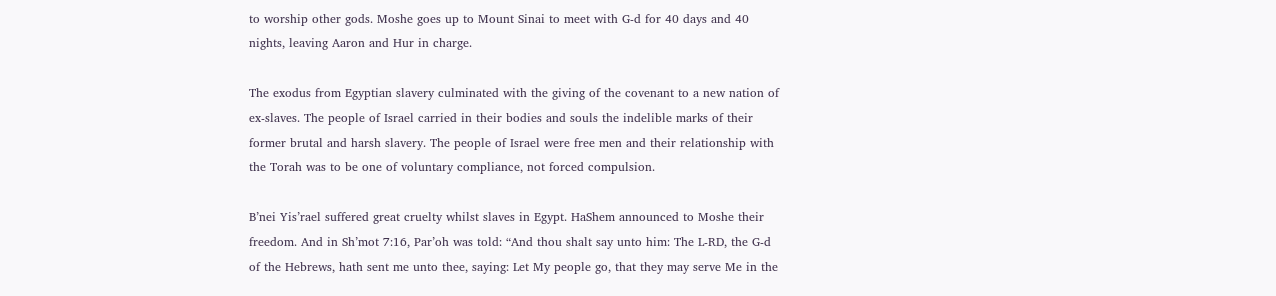to worship other gods. Moshe goes up to Mount Sinai to meet with G-d for 40 days and 40 nights, leaving Aaron and Hur in charge.

The exodus from Egyptian slavery culminated with the giving of the covenant to a new nation of ex-slaves. The people of Israel carried in their bodies and souls the indelible marks of their former brutal and harsh slavery. The people of Israel were free men and their relationship with the Torah was to be one of voluntary compliance, not forced compulsion.

B’nei Yis’rael suffered great cruelty whilst slaves in Egypt. HaShem announced to Moshe their freedom. And in Sh’mot 7:16, Par’oh was told: “And thou shalt say unto him: The L-RD, the G-d of the Hebrews, hath sent me unto thee, saying: Let My people go, that they may serve Me in the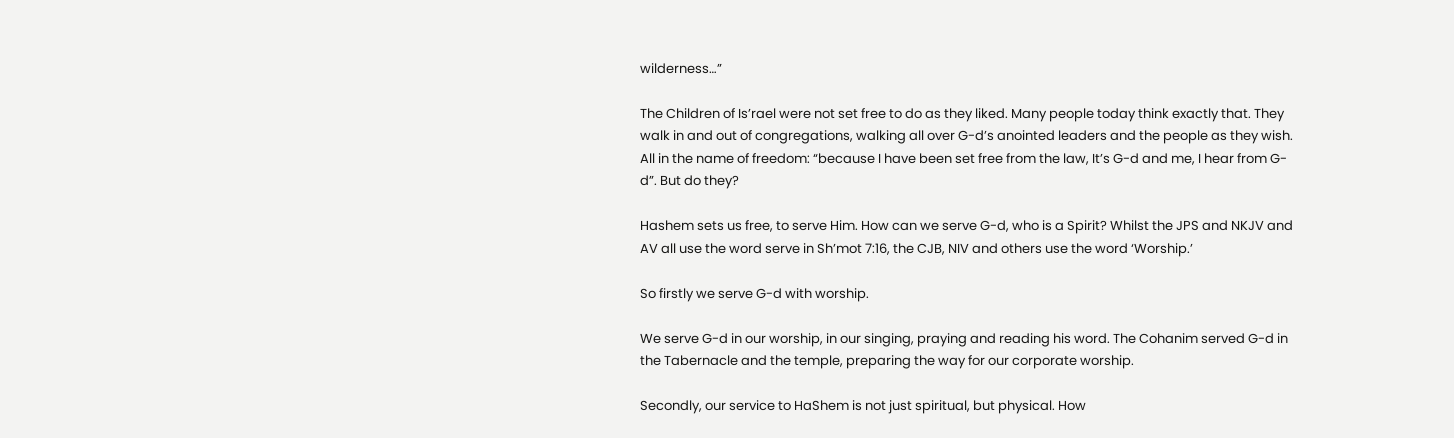wilderness…”

The Children of Is’rael were not set free to do as they liked. Many people today think exactly that. They walk in and out of congregations, walking all over G-d’s anointed leaders and the people as they wish. All in the name of freedom: “because I have been set free from the law, It’s G-d and me, I hear from G-d”. But do they?

Hashem sets us free, to serve Him. How can we serve G-d, who is a Spirit? Whilst the JPS and NKJV and AV all use the word serve in Sh’mot 7:16, the CJB, NIV and others use the word ‘Worship.’

So firstly we serve G-d with worship.

We serve G-d in our worship, in our singing, praying and reading his word. The Cohanim served G-d in the Tabernacle and the temple, preparing the way for our corporate worship.

Secondly, our service to HaShem is not just spiritual, but physical. How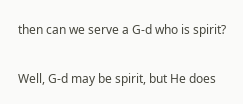then can we serve a G-d who is spirit?

Well, G-d may be spirit, but He does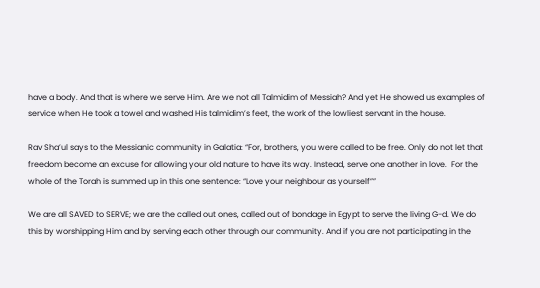have a body. And that is where we serve Him. Are we not all Talmidim of Messiah? And yet He showed us examples of service when He took a towel and washed His talmidim’s feet, the work of the lowliest servant in the house.

Rav Sha’ul says to the Messianic community in Galatia: “For, brothers, you were called to be free. Only do not let that freedom become an excuse for allowing your old nature to have its way. Instead, serve one another in love.  For the whole of the Torah is summed up in this one sentence: “Love your neighbour as yourself””

We are all SAVED to SERVE; we are the called out ones, called out of bondage in Egypt to serve the living G-d. We do this by worshipping Him and by serving each other through our community. And if you are not participating in the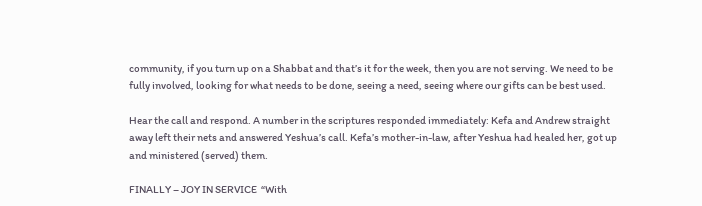community, if you turn up on a Shabbat and that’s it for the week, then you are not serving. We need to be fully involved, looking for what needs to be done, seeing a need, seeing where our gifts can be best used.

Hear the call and respond. A number in the scriptures responded immediately: Kefa and Andrew straight away left their nets and answered Yeshua’s call. Kefa’s mother-in-law, after Yeshua had healed her, got up and ministered (served) them.

FINALLY – JOY IN SERVICE  “With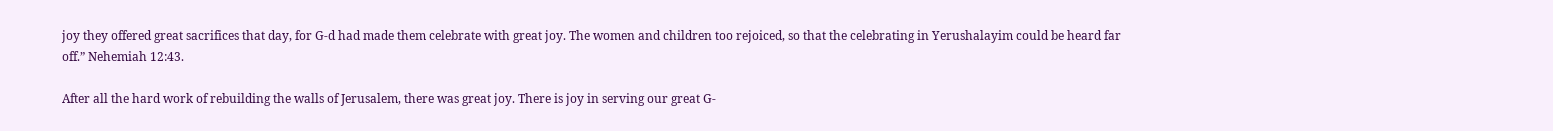joy they offered great sacrifices that day, for G-d had made them celebrate with great joy. The women and children too rejoiced, so that the celebrating in Yerushalayim could be heard far off.” Nehemiah 12:43.

After all the hard work of rebuilding the walls of Jerusalem, there was great joy. There is joy in serving our great G-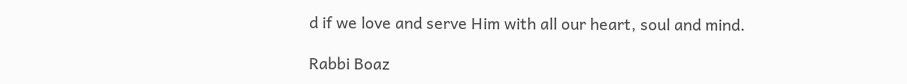d if we love and serve Him with all our heart, soul and mind.

Rabbi Boaz